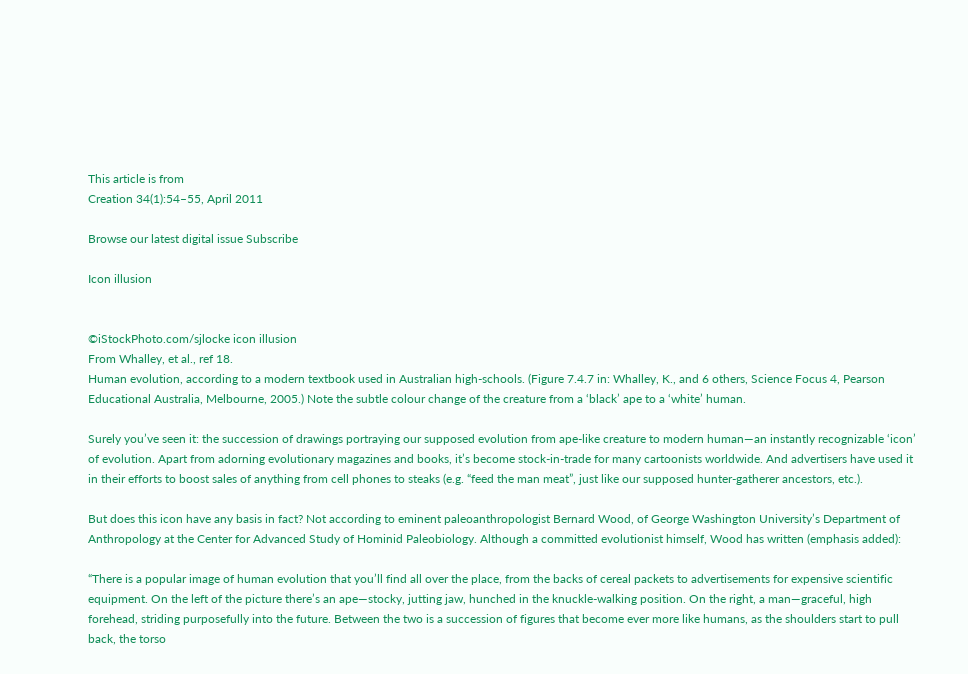This article is from
Creation 34(1):54–55, April 2011

Browse our latest digital issue Subscribe

Icon illusion


©iStockPhoto.com/sjlocke icon illusion
From Whalley, et al., ref 18.
Human evolution, according to a modern textbook used in Australian high-schools. (Figure 7.4.7 in: Whalley, K., and 6 others, Science Focus 4, Pearson Educational Australia, Melbourne, 2005.) Note the subtle colour change of the creature from a ‘black’ ape to a ‘white’ human.

Surely you’ve seen it: the succession of drawings portraying our supposed evolution from ape-like creature to modern human—an instantly recognizable ‘icon’ of evolution. Apart from adorning evolutionary magazines and books, it’s become stock-in-trade for many cartoonists worldwide. And advertisers have used it in their efforts to boost sales of anything from cell phones to steaks (e.g. “feed the man meat”, just like our supposed hunter-gatherer ancestors, etc.).

But does this icon have any basis in fact? Not according to eminent paleoanthropologist Bernard Wood, of George Washington University’s Department of Anthropology at the Center for Advanced Study of Hominid Paleobiology. Although a committed evolutionist himself, Wood has written (emphasis added):

“There is a popular image of human evolution that you’ll find all over the place, from the backs of cereal packets to advertisements for expensive scientific equipment. On the left of the picture there’s an ape—stocky, jutting jaw, hunched in the knuckle-walking position. On the right, a man—graceful, high forehead, striding purposefully into the future. Between the two is a succession of figures that become ever more like humans, as the shoulders start to pull back, the torso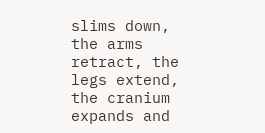slims down, the arms retract, the legs extend, the cranium expands and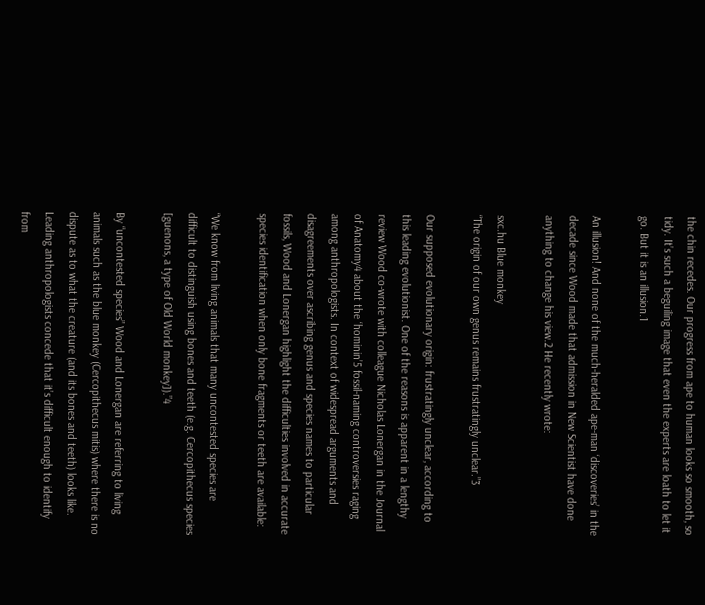the chin recedes. Our progress from ape to human looks so smooth, so tidy. It’s such a beguiling image that even the experts are loath to let it go. But it is an illusion.1

An illusion! And none of the much-heralded ape-man ‘discoveries’ in the decade since Wood made that admission in New Scientist have done anything to change his view.2 He recently wrote:

sxc.hu Blue monkey
“The origin of our own genus remains frustratingly unclear.”3

Our supposed evolutionary origin: frustratingly unclear, according to this leading evolutionist. One of the reasons is apparent in a lengthy review Wood co-wrote with colleague Nicholas Lonergan in the Journal of Anatomy4 about the ‘hominin’5 fossil-naming controversies raging among anthropologists. In context of widespread arguments and disagreements over ascribing genus and species names to particular fossils, Wood and Lonergan highlight the difficulties involved in accurate species identification when only bone fragments or teeth are available:

“We know from living animals that many uncontested species are difficult to distinguish using bones and teeth (e.g. Cercopithecus species [guenons, a type of Old World monkey]).”4

By “uncontested species” Wood and Lonergan are referring to living animals such as the blue monkey (Cercopithecus mitis) where there is no dispute as to what the creature (and its bones and teeth) looks like. Leading anthropologists concede that it’s difficult enough to identify from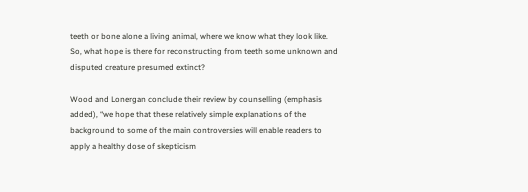teeth or bone alone a living animal, where we know what they look like. So, what hope is there for reconstructing from teeth some unknown and disputed creature presumed extinct?

Wood and Lonergan conclude their review by counselling (emphasis added), “we hope that these relatively simple explanations of the background to some of the main controversies will enable readers to apply a healthy dose of skepticism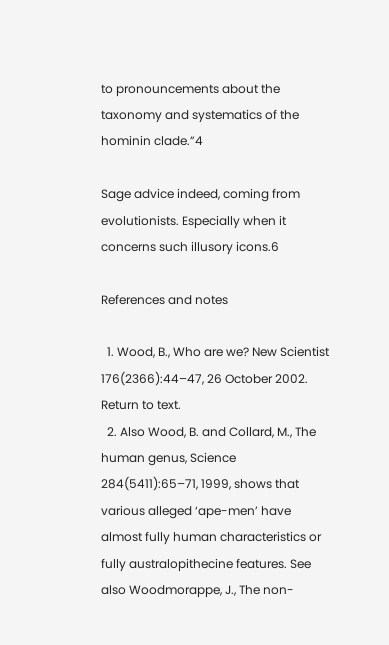to pronouncements about the taxonomy and systematics of the hominin clade.”4

Sage advice indeed, coming from evolutionists. Especially when it concerns such illusory icons.6

References and notes

  1. Wood, B., Who are we? New Scientist 176(2366):44–47, 26 October 2002. Return to text.
  2. Also Wood, B. and Collard, M., The human genus, Science 284(5411):65–71, 1999, shows that various alleged ‘ape-men’ have almost fully human characteristics or fully australopithecine features. See also Woodmorappe, J., The non-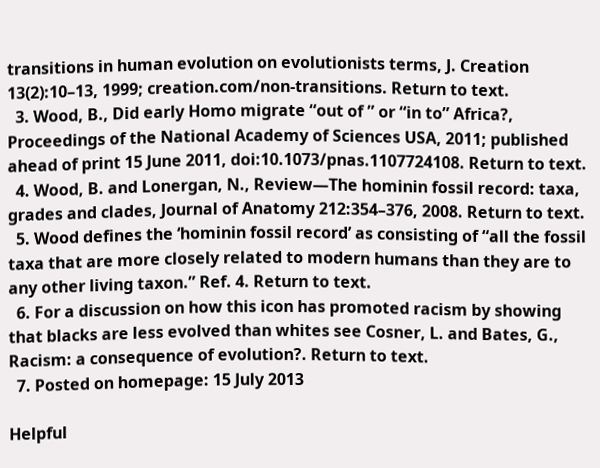transitions in human evolution on evolutionists terms, J. Creation 13(2):10–13, 1999; creation.com/non-transitions. Return to text.
  3. Wood, B., Did early Homo migrate “out of ” or “in to” Africa?, Proceedings of the National Academy of Sciences USA, 2011; published ahead of print 15 June 2011, doi:10.1073/pnas.1107724108. Return to text.
  4. Wood, B. and Lonergan, N., Review—The hominin fossil record: taxa, grades and clades, Journal of Anatomy 212:354–376, 2008. Return to text.
  5. Wood defines the ‘hominin fossil record’ as consisting of “all the fossil taxa that are more closely related to modern humans than they are to any other living taxon.” Ref. 4. Return to text.
  6. For a discussion on how this icon has promoted racism by showing that blacks are less evolved than whites see Cosner, L. and Bates, G., Racism: a consequence of evolution?. Return to text.
  7. Posted on homepage: 15 July 2013

Helpful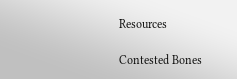Resources

Contested Bones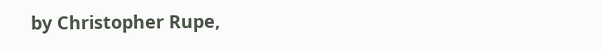by Christopher Rupe,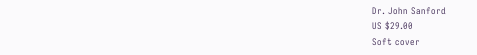Dr. John Sanford
US $29.00
Soft cover